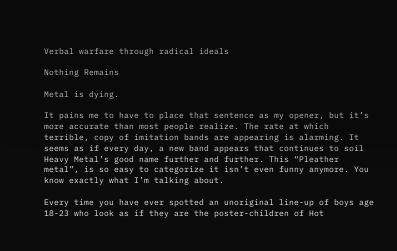Verbal warfare through radical ideals

Nothing Remains

Metal is dying.

It pains me to have to place that sentence as my opener, but it’s more accurate than most people realize. The rate at which terrible, copy of imitation bands are appearing is alarming. It seems as if every day, a new band appears that continues to soil Heavy Metal’s good name further and further. This “Pleather metal”, is so easy to categorize it isn’t even funny anymore. You know exactly what I’m talking about.

Every time you have ever spotted an unoriginal line-up of boys age 18-23 who look as if they are the poster-children of Hot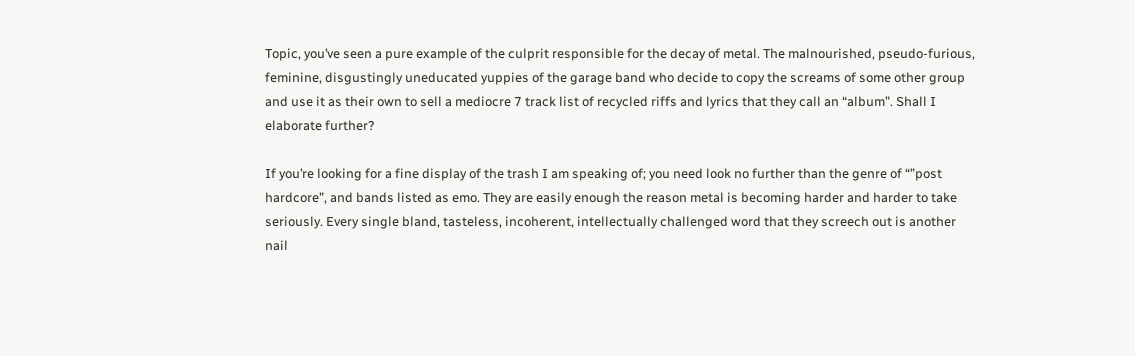Topic, you’ve seen a pure example of the culprit responsible for the decay of metal. The malnourished, pseudo-furious, feminine, disgustingly uneducated yuppies of the garage band who decide to copy the screams of some other group and use it as their own to sell a mediocre 7 track list of recycled riffs and lyrics that they call an “album”. Shall I elaborate further?

If you’re looking for a fine display of the trash I am speaking of; you need look no further than the genre of “”post hardcore”, and bands listed as emo. They are easily enough the reason metal is becoming harder and harder to take seriously. Every single bland, tasteless, incoherent, intellectually challenged word that they screech out is another nail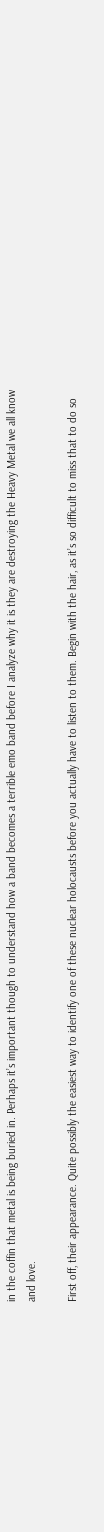in the coffin that metal is being buried in. Perhaps it’s important though to understand how a band becomes a terrible emo band before I analyze why it is they are destroying the Heavy Metal we all know and love.

First off, their appearance. Quite possibly the easiest way to identify one of these nuclear holocausts before you actually have to listen to them. Begin with the hair, as it’s so difficult to miss that to do so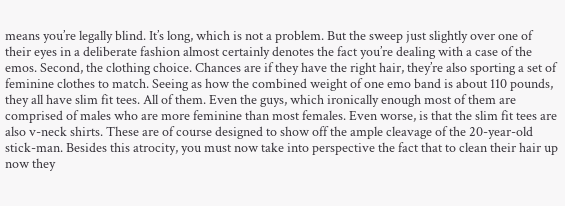means you’re legally blind. It’s long, which is not a problem. But the sweep just slightly over one of their eyes in a deliberate fashion almost certainly denotes the fact you’re dealing with a case of the emos. Second, the clothing choice. Chances are if they have the right hair, they’re also sporting a set of feminine clothes to match. Seeing as how the combined weight of one emo band is about 110 pounds, they all have slim fit tees. All of them. Even the guys, which ironically enough most of them are comprised of males who are more feminine than most females. Even worse, is that the slim fit tees are also v-neck shirts. These are of course designed to show off the ample cleavage of the 20-year-old stick-man. Besides this atrocity, you must now take into perspective the fact that to clean their hair up now they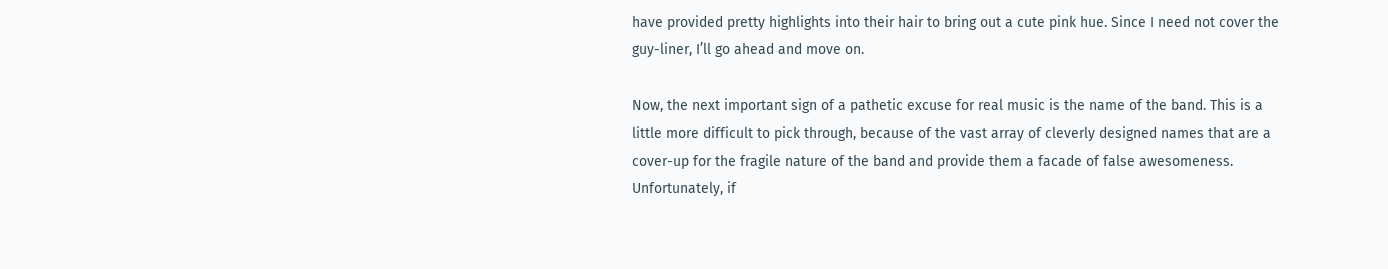have provided pretty highlights into their hair to bring out a cute pink hue. Since I need not cover the guy-liner, I’ll go ahead and move on.

Now, the next important sign of a pathetic excuse for real music is the name of the band. This is a little more difficult to pick through, because of the vast array of cleverly designed names that are a cover-up for the fragile nature of the band and provide them a facade of false awesomeness. Unfortunately, if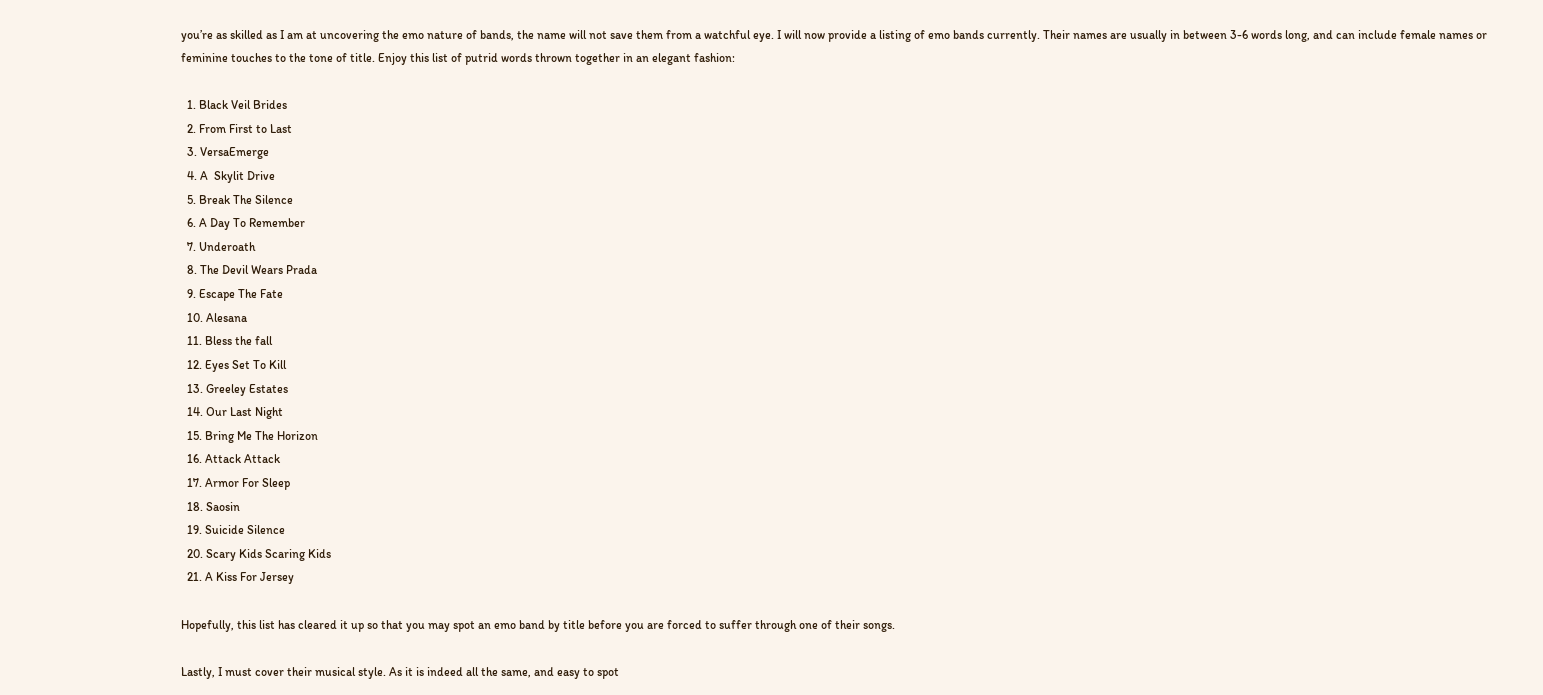you’re as skilled as I am at uncovering the emo nature of bands, the name will not save them from a watchful eye. I will now provide a listing of emo bands currently. Their names are usually in between 3-6 words long, and can include female names or feminine touches to the tone of title. Enjoy this list of putrid words thrown together in an elegant fashion:

  1. Black Veil Brides
  2. From First to Last
  3. VersaEmerge
  4. A  Skylit Drive
  5. Break The Silence
  6. A Day To Remember
  7. Underoath
  8. The Devil Wears Prada
  9. Escape The Fate
  10. Alesana
  11. Bless the fall
  12. Eyes Set To Kill
  13. Greeley Estates
  14. Our Last Night
  15. Bring Me The Horizon
  16. Attack Attack
  17. Armor For Sleep
  18. Saosin
  19. Suicide Silence
  20. Scary Kids Scaring Kids
  21. A Kiss For Jersey

Hopefully, this list has cleared it up so that you may spot an emo band by title before you are forced to suffer through one of their songs.

Lastly, I must cover their musical style. As it is indeed all the same, and easy to spot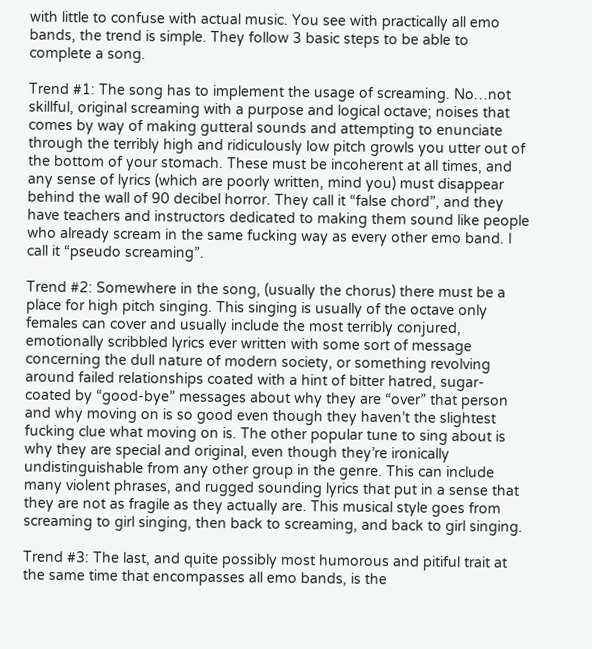with little to confuse with actual music. You see with practically all emo bands, the trend is simple. They follow 3 basic steps to be able to complete a song.

Trend #1: The song has to implement the usage of screaming. No…not skillful, original screaming with a purpose and logical octave; noises that comes by way of making gutteral sounds and attempting to enunciate through the terribly high and ridiculously low pitch growls you utter out of the bottom of your stomach. These must be incoherent at all times, and any sense of lyrics (which are poorly written, mind you) must disappear behind the wall of 90 decibel horror. They call it “false chord”, and they have teachers and instructors dedicated to making them sound like people who already scream in the same fucking way as every other emo band. I call it “pseudo screaming”.

Trend #2: Somewhere in the song, (usually the chorus) there must be a place for high pitch singing. This singing is usually of the octave only females can cover and usually include the most terribly conjured, emotionally scribbled lyrics ever written with some sort of message concerning the dull nature of modern society, or something revolving around failed relationships coated with a hint of bitter hatred, sugar-coated by “good-bye” messages about why they are “over” that person and why moving on is so good even though they haven’t the slightest fucking clue what moving on is. The other popular tune to sing about is why they are special and original, even though they’re ironically undistinguishable from any other group in the genre. This can include many violent phrases, and rugged sounding lyrics that put in a sense that they are not as fragile as they actually are. This musical style goes from screaming to girl singing, then back to screaming, and back to girl singing.

Trend #3: The last, and quite possibly most humorous and pitiful trait at the same time that encompasses all emo bands, is the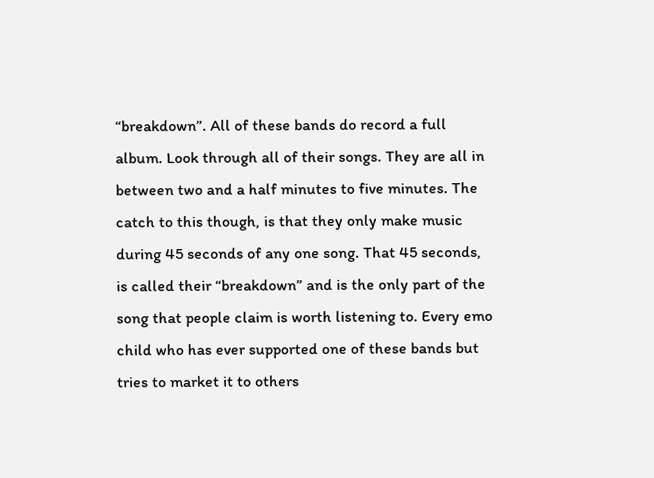“breakdown”. All of these bands do record a full album. Look through all of their songs. They are all in between two and a half minutes to five minutes. The catch to this though, is that they only make music during 45 seconds of any one song. That 45 seconds, is called their “breakdown” and is the only part of the song that people claim is worth listening to. Every emo child who has ever supported one of these bands but tries to market it to others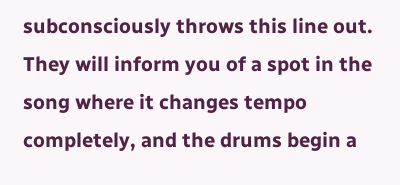subconsciously throws this line out. They will inform you of a spot in the song where it changes tempo completely, and the drums begin a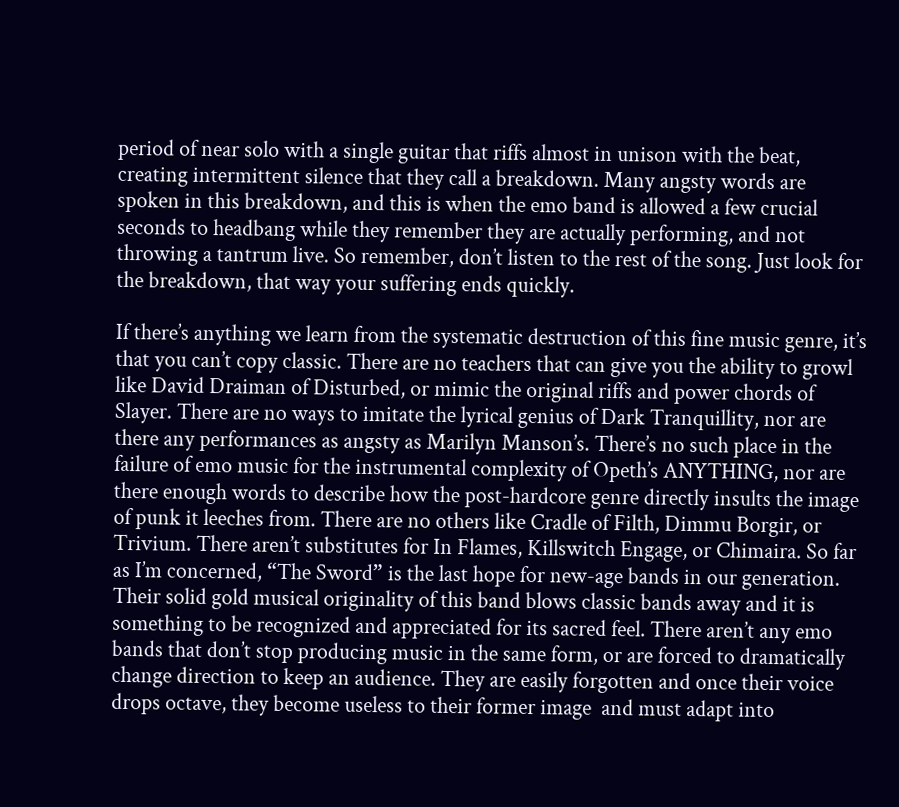period of near solo with a single guitar that riffs almost in unison with the beat, creating intermittent silence that they call a breakdown. Many angsty words are spoken in this breakdown, and this is when the emo band is allowed a few crucial seconds to headbang while they remember they are actually performing, and not throwing a tantrum live. So remember, don’t listen to the rest of the song. Just look for the breakdown, that way your suffering ends quickly.

If there’s anything we learn from the systematic destruction of this fine music genre, it’s that you can’t copy classic. There are no teachers that can give you the ability to growl like David Draiman of Disturbed, or mimic the original riffs and power chords of Slayer. There are no ways to imitate the lyrical genius of Dark Tranquillity, nor are there any performances as angsty as Marilyn Manson’s. There’s no such place in the failure of emo music for the instrumental complexity of Opeth’s ANYTHING, nor are there enough words to describe how the post-hardcore genre directly insults the image of punk it leeches from. There are no others like Cradle of Filth, Dimmu Borgir, or Trivium. There aren’t substitutes for In Flames, Killswitch Engage, or Chimaira. So far as I’m concerned, “The Sword” is the last hope for new-age bands in our generation. Their solid gold musical originality of this band blows classic bands away and it is something to be recognized and appreciated for its sacred feel. There aren’t any emo bands that don’t stop producing music in the same form, or are forced to dramatically change direction to keep an audience. They are easily forgotten and once their voice drops octave, they become useless to their former image  and must adapt into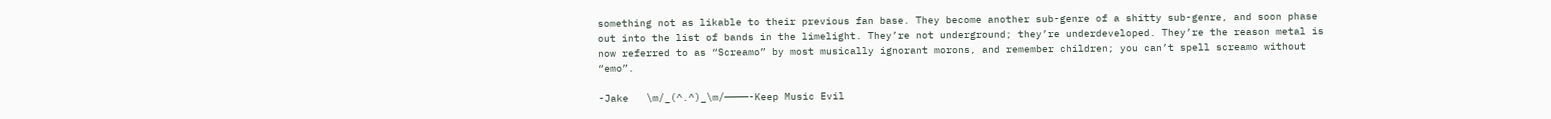something not as likable to their previous fan base. They become another sub-genre of a shitty sub-genre, and soon phase out into the list of bands in the limelight. They’re not underground; they’re underdeveloped. They’re the reason metal is now referred to as “Screamo” by most musically ignorant morons, and remember children; you can’t spell screamo without “emo”.

-Jake   \m/_(^.^)_\m/————-Keep Music Evil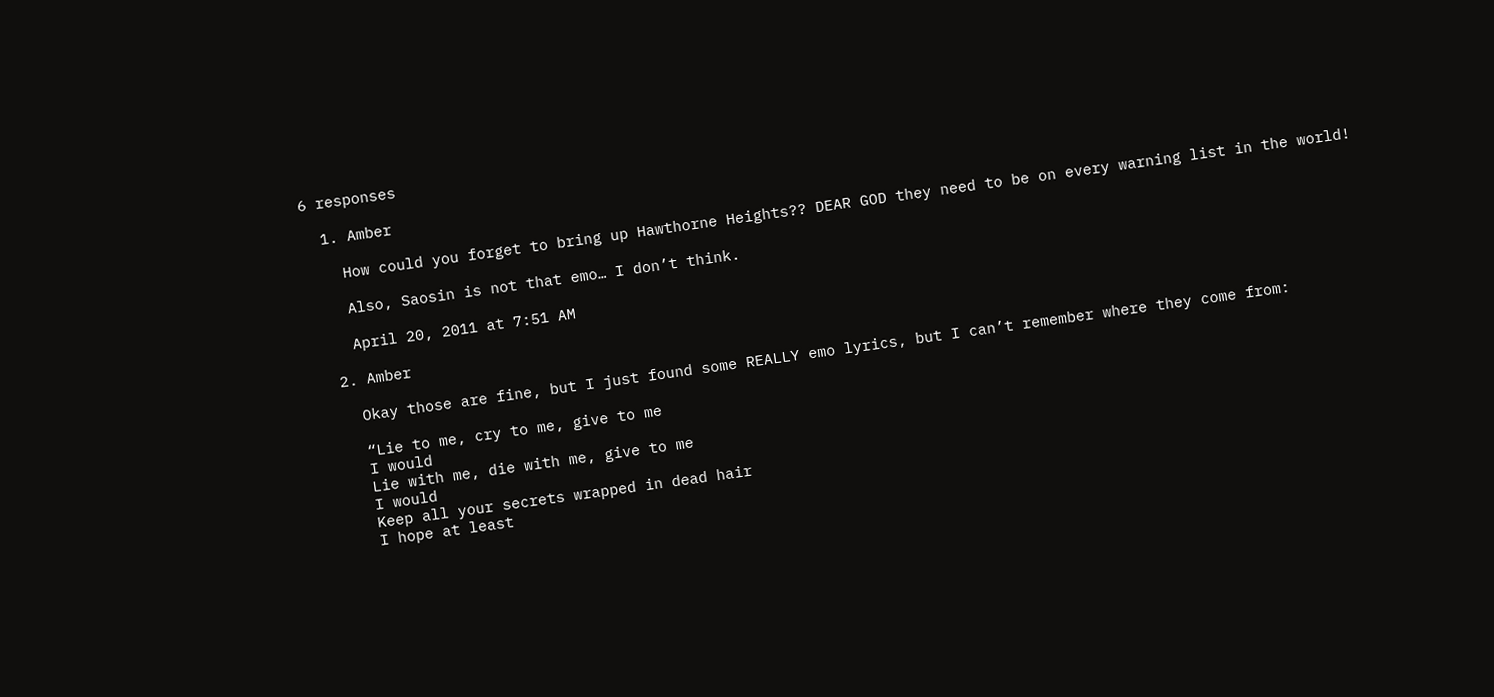6 responses

  1. Amber

    How could you forget to bring up Hawthorne Heights?? DEAR GOD they need to be on every warning list in the world!

    Also, Saosin is not that emo… I don’t think.

    April 20, 2011 at 7:51 AM

  2. Amber

    Okay those are fine, but I just found some REALLY emo lyrics, but I can’t remember where they come from:

    “Lie to me, cry to me, give to me
    I would
    Lie with me, die with me, give to me
    I would
    Keep all your secrets wrapped in dead hair
    I hope at least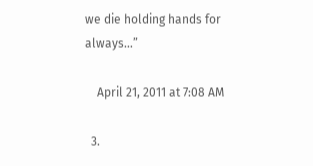we die holding hands for always…”

    April 21, 2011 at 7:08 AM

  3.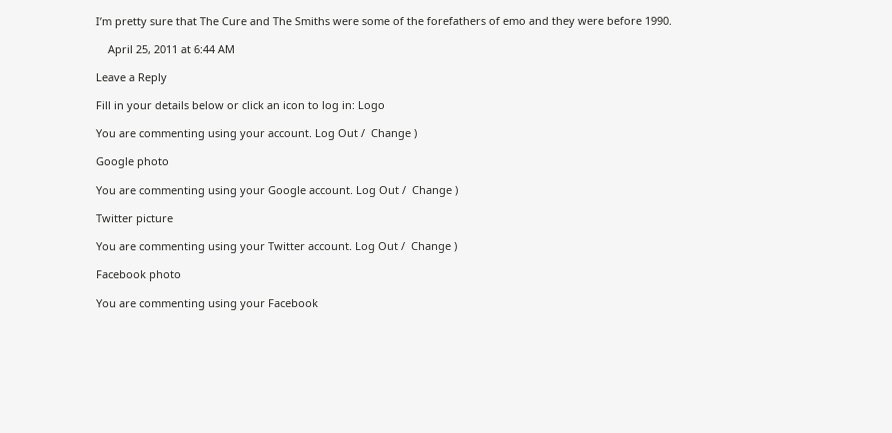I’m pretty sure that The Cure and The Smiths were some of the forefathers of emo and they were before 1990.

    April 25, 2011 at 6:44 AM

Leave a Reply

Fill in your details below or click an icon to log in: Logo

You are commenting using your account. Log Out /  Change )

Google photo

You are commenting using your Google account. Log Out /  Change )

Twitter picture

You are commenting using your Twitter account. Log Out /  Change )

Facebook photo

You are commenting using your Facebook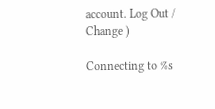account. Log Out /  Change )

Connecting to %s